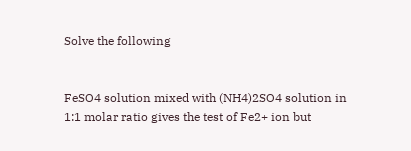Solve the following


FeSO4 solution mixed with (NH4)2SO4 solution in 1:1 molar ratio gives the test of Fe2+ ion but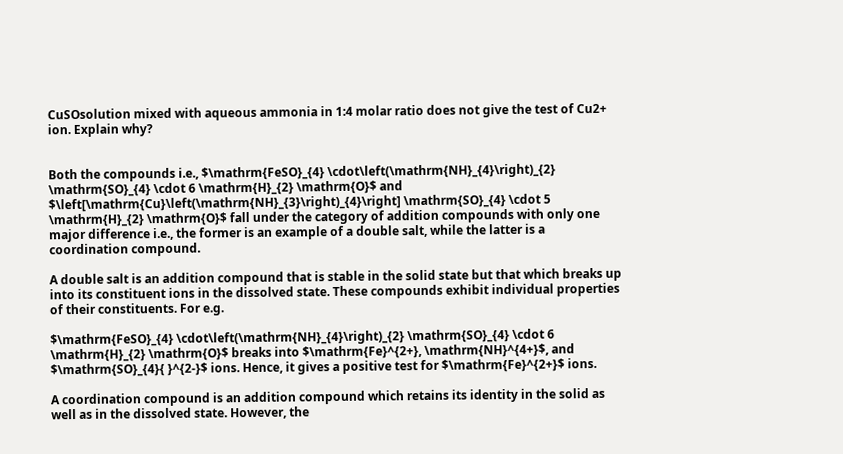CuSOsolution mixed with aqueous ammonia in 1:4 molar ratio does not give the test of Cu2+ ion. Explain why?


Both the compounds i.e., $\mathrm{FeSO}_{4} \cdot\left(\mathrm{NH}_{4}\right)_{2} \mathrm{SO}_{4} \cdot 6 \mathrm{H}_{2} \mathrm{O}$ and $\left[\mathrm{Cu}\left(\mathrm{NH}_{3}\right)_{4}\right] \mathrm{SO}_{4} \cdot 5 \mathrm{H}_{2} \mathrm{O}$ fall under the category of addition compounds with only one major difference i.e., the former is an example of a double salt, while the latter is a coordination compound.

A double salt is an addition compound that is stable in the solid state but that which breaks up into its constituent ions in the dissolved state. These compounds exhibit individual properties of their constituents. For e.g.

$\mathrm{FeSO}_{4} \cdot\left(\mathrm{NH}_{4}\right)_{2} \mathrm{SO}_{4} \cdot 6 \mathrm{H}_{2} \mathrm{O}$ breaks into $\mathrm{Fe}^{2+}, \mathrm{NH}^{4+}$, and $\mathrm{SO}_{4}{ }^{2-}$ ions. Hence, it gives a positive test for $\mathrm{Fe}^{2+}$ ions.

A coordination compound is an addition compound which retains its identity in the solid as well as in the dissolved state. However, the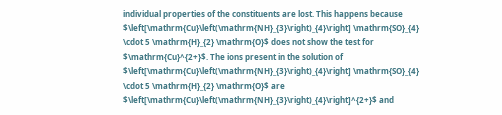individual properties of the constituents are lost. This happens because $\left[\mathrm{Cu}\left(\mathrm{NH}_{3}\right)_{4}\right] \mathrm{SO}_{4} \cdot 5 \mathrm{H}_{2} \mathrm{O}$ does not show the test for $\mathrm{Cu}^{2+}$. The ions present in the solution of $\left[\mathrm{Cu}\left(\mathrm{NH}_{3}\right)_{4}\right] \mathrm{SO}_{4} \cdot 5 \mathrm{H}_{2} \mathrm{O}$ are $\left[\mathrm{Cu}\left(\mathrm{NH}_{3}\right)_{4}\right]^{2+}$ and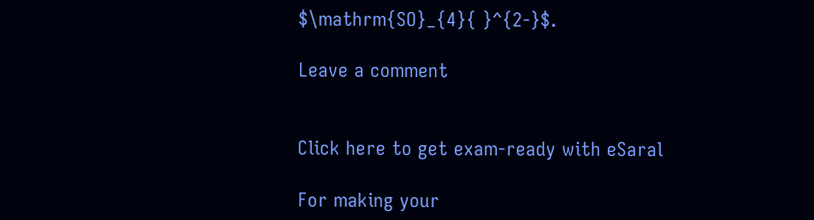$\mathrm{SO}_{4}{ }^{2-}$.

Leave a comment


Click here to get exam-ready with eSaral

For making your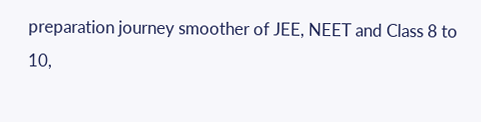preparation journey smoother of JEE, NEET and Class 8 to 10,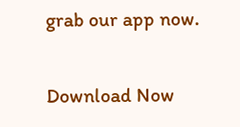grab our app now.

Download Now